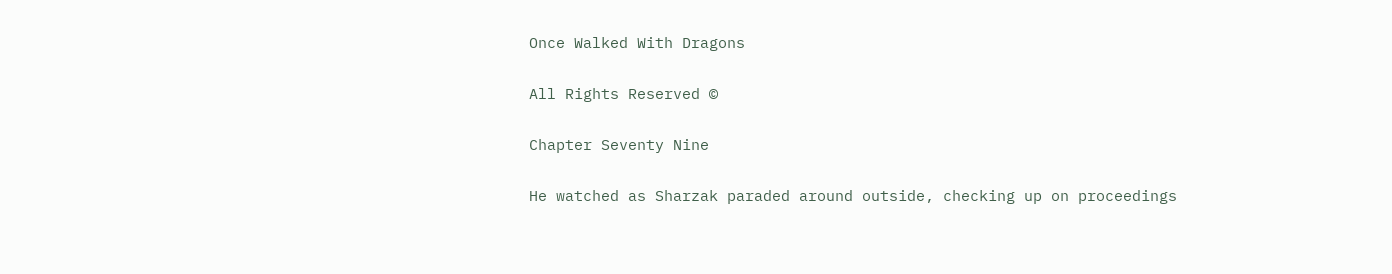Once Walked With Dragons

All Rights Reserved ©

Chapter Seventy Nine

He watched as Sharzak paraded around outside, checking up on proceedings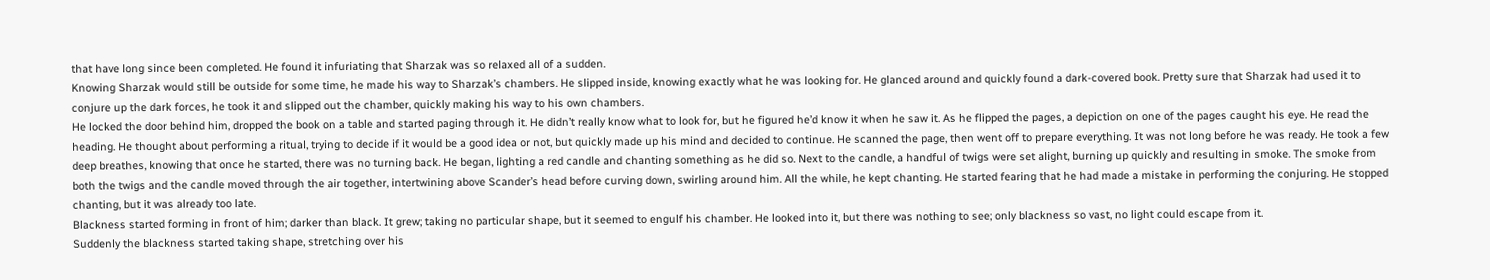that have long since been completed. He found it infuriating that Sharzak was so relaxed all of a sudden.
Knowing Sharzak would still be outside for some time, he made his way to Sharzak’s chambers. He slipped inside, knowing exactly what he was looking for. He glanced around and quickly found a dark-covered book. Pretty sure that Sharzak had used it to conjure up the dark forces, he took it and slipped out the chamber, quickly making his way to his own chambers.
He locked the door behind him, dropped the book on a table and started paging through it. He didn’t really know what to look for, but he figured he’d know it when he saw it. As he flipped the pages, a depiction on one of the pages caught his eye. He read the heading. He thought about performing a ritual, trying to decide if it would be a good idea or not, but quickly made up his mind and decided to continue. He scanned the page, then went off to prepare everything. It was not long before he was ready. He took a few deep breathes, knowing that once he started, there was no turning back. He began, lighting a red candle and chanting something as he did so. Next to the candle, a handful of twigs were set alight, burning up quickly and resulting in smoke. The smoke from both the twigs and the candle moved through the air together, intertwining above Scander’s head before curving down, swirling around him. All the while, he kept chanting. He started fearing that he had made a mistake in performing the conjuring. He stopped chanting, but it was already too late.
Blackness started forming in front of him; darker than black. It grew; taking no particular shape, but it seemed to engulf his chamber. He looked into it, but there was nothing to see; only blackness so vast, no light could escape from it.
Suddenly the blackness started taking shape, stretching over his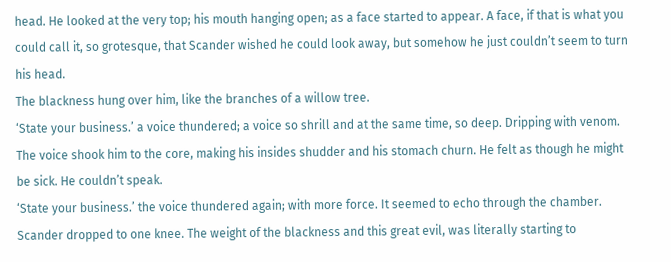head. He looked at the very top; his mouth hanging open; as a face started to appear. A face, if that is what you could call it, so grotesque, that Scander wished he could look away, but somehow he just couldn’t seem to turn his head.
The blackness hung over him, like the branches of a willow tree.
‘State your business.’ a voice thundered; a voice so shrill and at the same time, so deep. Dripping with venom.
The voice shook him to the core, making his insides shudder and his stomach churn. He felt as though he might be sick. He couldn’t speak.
‘State your business.’ the voice thundered again; with more force. It seemed to echo through the chamber.
Scander dropped to one knee. The weight of the blackness and this great evil, was literally starting to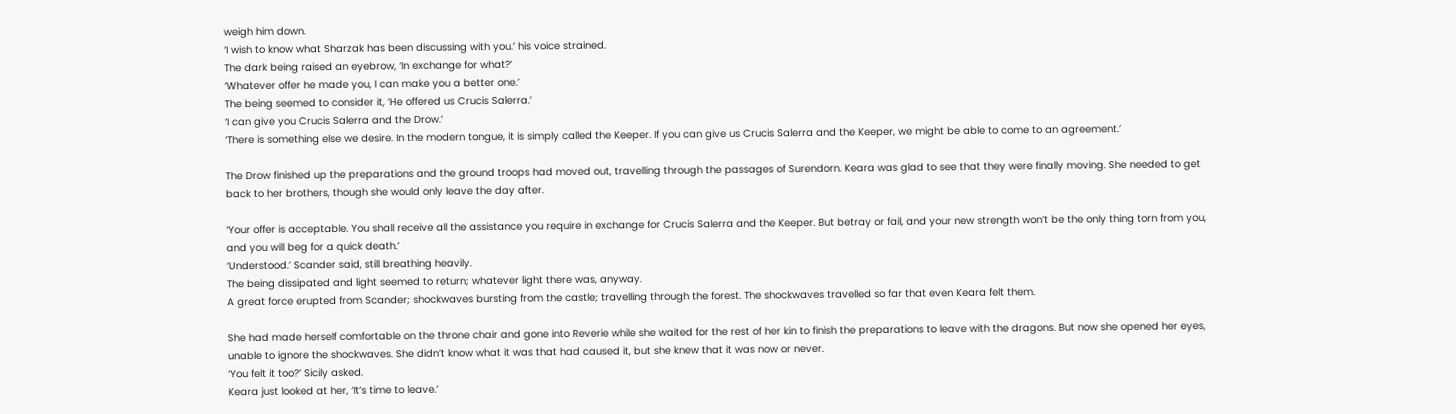weigh him down.
‘I wish to know what Sharzak has been discussing with you.’ his voice strained.
The dark being raised an eyebrow, ‘In exchange for what?’
‘Whatever offer he made you, I can make you a better one.’
The being seemed to consider it, ‘He offered us Crucis Salerra.’
‘I can give you Crucis Salerra and the Drow.’
‘There is something else we desire. In the modern tongue, it is simply called the Keeper. If you can give us Crucis Salerra and the Keeper, we might be able to come to an agreement.’

The Drow finished up the preparations and the ground troops had moved out, travelling through the passages of Surendorn. Keara was glad to see that they were finally moving. She needed to get back to her brothers, though she would only leave the day after.

‘Your offer is acceptable. You shall receive all the assistance you require in exchange for Crucis Salerra and the Keeper. But betray or fail, and your new strength won’t be the only thing torn from you, and you will beg for a quick death.’
‘Understood.’ Scander said, still breathing heavily.
The being dissipated and light seemed to return; whatever light there was, anyway.
A great force erupted from Scander; shockwaves bursting from the castle; travelling through the forest. The shockwaves travelled so far that even Keara felt them.

She had made herself comfortable on the throne chair and gone into Reverie while she waited for the rest of her kin to finish the preparations to leave with the dragons. But now she opened her eyes, unable to ignore the shockwaves. She didn’t know what it was that had caused it, but she knew that it was now or never.
‘You felt it too?’ Sicily asked.
Keara just looked at her, ‘It’s time to leave.’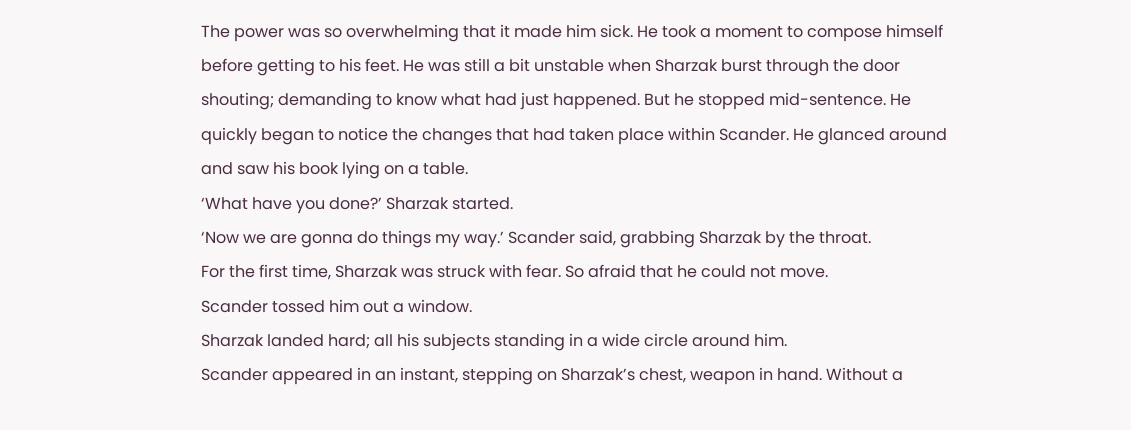The power was so overwhelming that it made him sick. He took a moment to compose himself before getting to his feet. He was still a bit unstable when Sharzak burst through the door shouting; demanding to know what had just happened. But he stopped mid-sentence. He quickly began to notice the changes that had taken place within Scander. He glanced around and saw his book lying on a table.
‘What have you done?’ Sharzak started.
‘Now we are gonna do things my way.’ Scander said, grabbing Sharzak by the throat.
For the first time, Sharzak was struck with fear. So afraid that he could not move.
Scander tossed him out a window.
Sharzak landed hard; all his subjects standing in a wide circle around him.
Scander appeared in an instant, stepping on Sharzak’s chest, weapon in hand. Without a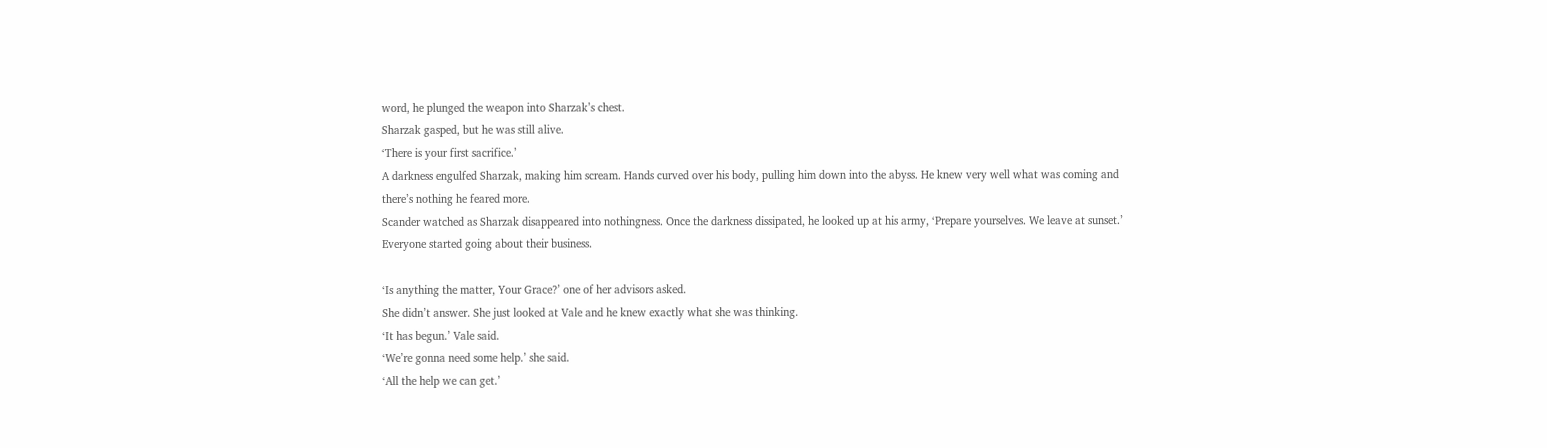word, he plunged the weapon into Sharzak’s chest.
Sharzak gasped, but he was still alive.
‘There is your first sacrifice.’
A darkness engulfed Sharzak, making him scream. Hands curved over his body, pulling him down into the abyss. He knew very well what was coming and there’s nothing he feared more.
Scander watched as Sharzak disappeared into nothingness. Once the darkness dissipated, he looked up at his army, ‘Prepare yourselves. We leave at sunset.’
Everyone started going about their business.

‘Is anything the matter, Your Grace?’ one of her advisors asked.
She didn’t answer. She just looked at Vale and he knew exactly what she was thinking.
‘It has begun.’ Vale said.
‘We’re gonna need some help.’ she said.
‘All the help we can get.’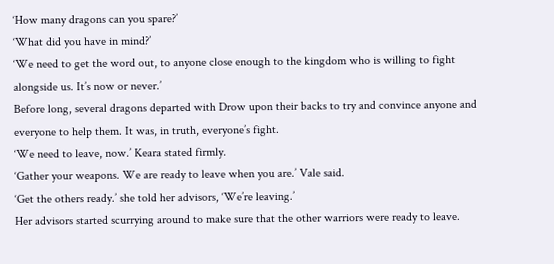‘How many dragons can you spare?’
‘What did you have in mind?’
‘We need to get the word out, to anyone close enough to the kingdom who is willing to fight alongside us. It’s now or never.’
Before long, several dragons departed with Drow upon their backs to try and convince anyone and everyone to help them. It was, in truth, everyone’s fight.
‘We need to leave, now.’ Keara stated firmly.
‘Gather your weapons. We are ready to leave when you are.’ Vale said.
‘Get the others ready.’ she told her advisors, ‘We’re leaving.’
Her advisors started scurrying around to make sure that the other warriors were ready to leave.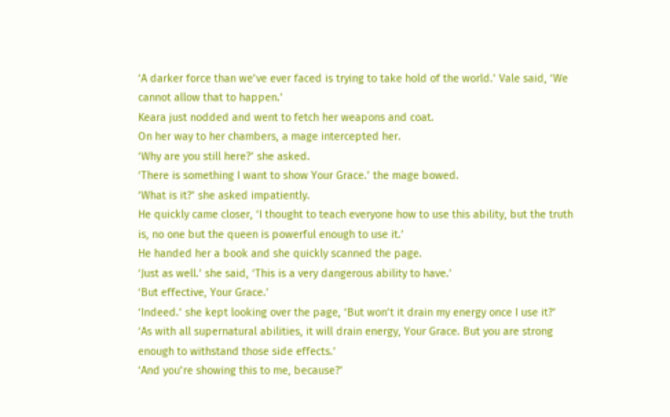‘A darker force than we’ve ever faced is trying to take hold of the world.’ Vale said, ‘We cannot allow that to happen.’
Keara just nodded and went to fetch her weapons and coat.
On her way to her chambers, a mage intercepted her.
‘Why are you still here?’ she asked.
‘There is something I want to show Your Grace.’ the mage bowed.
‘What is it?’ she asked impatiently.
He quickly came closer, ‘I thought to teach everyone how to use this ability, but the truth is, no one but the queen is powerful enough to use it.’
He handed her a book and she quickly scanned the page.
‘Just as well.’ she said, ‘This is a very dangerous ability to have.’
‘But effective, Your Grace.’
‘Indeed.’ she kept looking over the page, ‘But won’t it drain my energy once I use it?’
‘As with all supernatural abilities, it will drain energy, Your Grace. But you are strong enough to withstand those side effects.’
‘And you’re showing this to me, because?’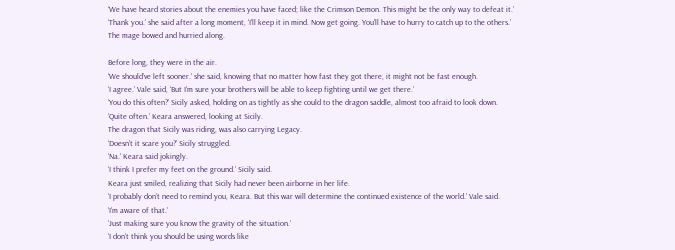‘We have heard stories about the enemies you have faced; like the Crimson Demon. This might be the only way to defeat it.’
‘Thank you.’ she said after a long moment, ‘I’ll keep it in mind. Now get going. You’ll have to hurry to catch up to the others.’
The mage bowed and hurried along.

Before long, they were in the air.
‘We should’ve left sooner.’ she said, knowing that no matter how fast they got there, it might not be fast enough.
‘I agree.’ Vale said, ‘But I’m sure your brothers will be able to keep fighting until we get there.’
‘You do this often?’ Sicily asked, holding on as tightly as she could to the dragon saddle, almost too afraid to look down.
‘Quite often.’ Keara answered, looking at Sicily.
The dragon that Sicily was riding, was also carrying Legacy.
‘Doesn’t it scare you?’ Sicily struggled.
‘Na.’ Keara said jokingly.
‘I think I prefer my feet on the ground.’ Sicily said.
Keara just smiled, realizing that Sicily had never been airborne in her life.
‘I probably don’t need to remind you, Keara. But this war will determine the continued existence of the world.’ Vale said.
‘I’m aware of that.’
‘Just making sure you know the gravity of the situation.’
‘I don’t think you should be using words like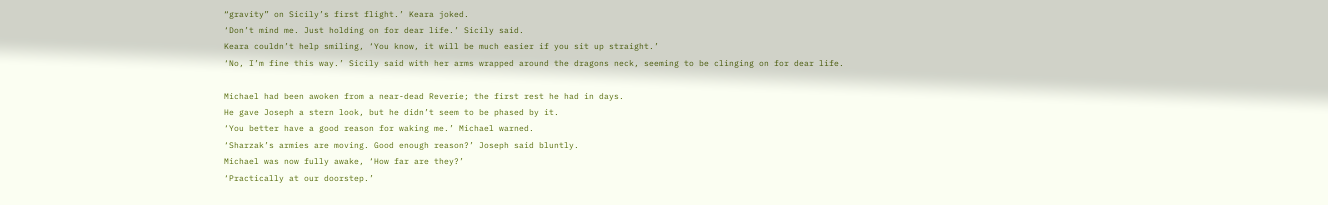“gravity” on Sicily’s first flight.’ Keara joked.
‘Don’t mind me. Just holding on for dear life.’ Sicily said.
Keara couldn’t help smiling, ‘You know, it will be much easier if you sit up straight.’
‘No, I’m fine this way.’ Sicily said with her arms wrapped around the dragons neck, seeming to be clinging on for dear life.

Michael had been awoken from a near-dead Reverie; the first rest he had in days.
He gave Joseph a stern look, but he didn’t seem to be phased by it.
‘You better have a good reason for waking me.’ Michael warned.
‘Sharzak’s armies are moving. Good enough reason?’ Joseph said bluntly.
Michael was now fully awake, ‘How far are they?’
‘Practically at our doorstep.’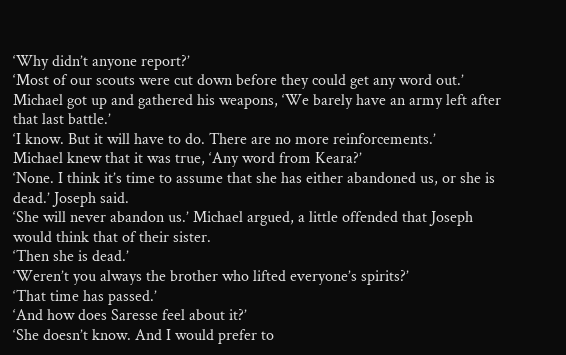‘Why didn’t anyone report?’
‘Most of our scouts were cut down before they could get any word out.’
Michael got up and gathered his weapons, ‘We barely have an army left after that last battle.’
‘I know. But it will have to do. There are no more reinforcements.’
Michael knew that it was true, ‘Any word from Keara?’
‘None. I think it’s time to assume that she has either abandoned us, or she is dead.’ Joseph said.
‘She will never abandon us.’ Michael argued, a little offended that Joseph would think that of their sister.
‘Then she is dead.’
‘Weren’t you always the brother who lifted everyone’s spirits?’
‘That time has passed.’
‘And how does Saresse feel about it?’
‘She doesn’t know. And I would prefer to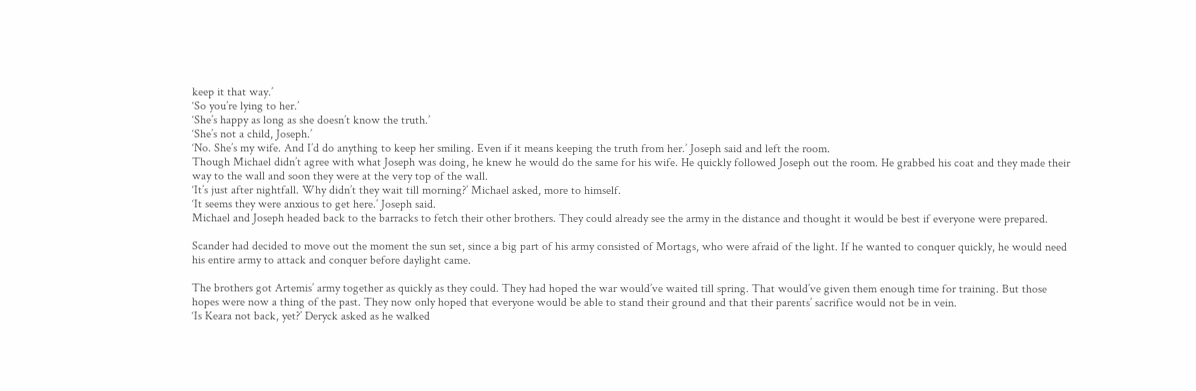keep it that way.’
‘So you’re lying to her.’
‘She’s happy as long as she doesn’t know the truth.’
‘She’s not a child, Joseph.’
‘No. She’s my wife. And I’d do anything to keep her smiling. Even if it means keeping the truth from her.’ Joseph said and left the room.
Though Michael didn’t agree with what Joseph was doing, he knew he would do the same for his wife. He quickly followed Joseph out the room. He grabbed his coat and they made their way to the wall and soon they were at the very top of the wall.
‘It’s just after nightfall. Why didn’t they wait till morning?’ Michael asked, more to himself.
‘It seems they were anxious to get here.’ Joseph said.
Michael and Joseph headed back to the barracks to fetch their other brothers. They could already see the army in the distance and thought it would be best if everyone were prepared.

Scander had decided to move out the moment the sun set, since a big part of his army consisted of Mortags, who were afraid of the light. If he wanted to conquer quickly, he would need his entire army to attack and conquer before daylight came.

The brothers got Artemis’ army together as quickly as they could. They had hoped the war would’ve waited till spring. That would’ve given them enough time for training. But those hopes were now a thing of the past. They now only hoped that everyone would be able to stand their ground and that their parents’ sacrifice would not be in vein.
‘Is Keara not back, yet?’ Deryck asked as he walked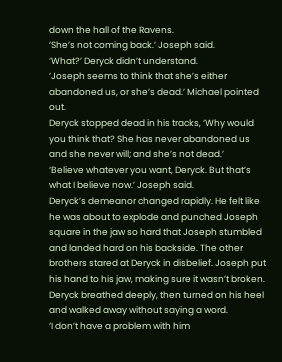down the hall of the Ravens.
‘She’s not coming back.’ Joseph said.
‘What?’ Deryck didn’t understand.
‘Joseph seems to think that she’s either abandoned us, or she’s dead.’ Michael pointed out.
Deryck stopped dead in his tracks, ‘Why would you think that? She has never abandoned us and she never will; and she’s not dead.’
‘Believe whatever you want, Deryck. But that’s what I believe now.’ Joseph said.
Deryck’s demeanor changed rapidly. He felt like he was about to explode and punched Joseph square in the jaw so hard that Joseph stumbled and landed hard on his backside. The other brothers stared at Deryck in disbelief. Joseph put his hand to his jaw, making sure it wasn’t broken. Deryck breathed deeply, then turned on his heel and walked away without saying a word.
‘I don’t have a problem with him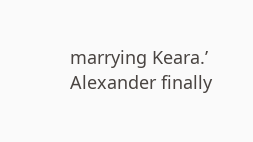marrying Keara.’ Alexander finally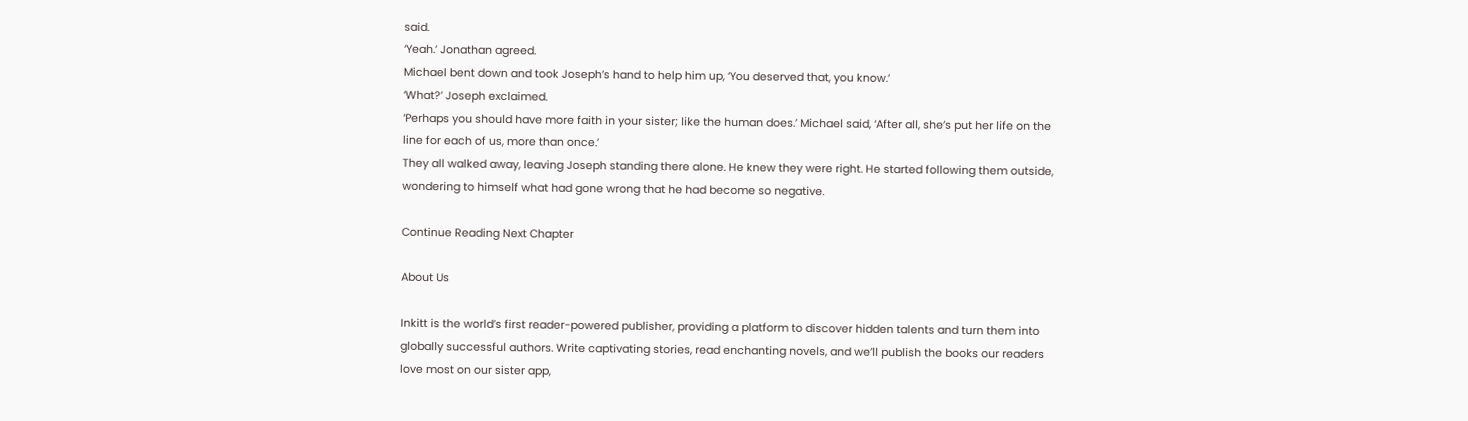said.
‘Yeah.’ Jonathan agreed.
Michael bent down and took Joseph’s hand to help him up, ‘You deserved that, you know.’
‘What?’ Joseph exclaimed.
‘Perhaps you should have more faith in your sister; like the human does.’ Michael said, ‘After all, she’s put her life on the line for each of us, more than once.’
They all walked away, leaving Joseph standing there alone. He knew they were right. He started following them outside, wondering to himself what had gone wrong that he had become so negative.

Continue Reading Next Chapter

About Us

Inkitt is the world’s first reader-powered publisher, providing a platform to discover hidden talents and turn them into globally successful authors. Write captivating stories, read enchanting novels, and we’ll publish the books our readers love most on our sister app,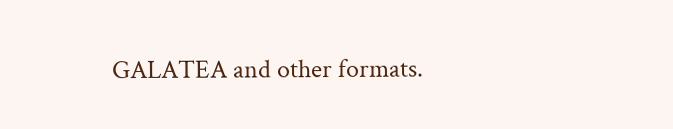GALATEA and other formats.